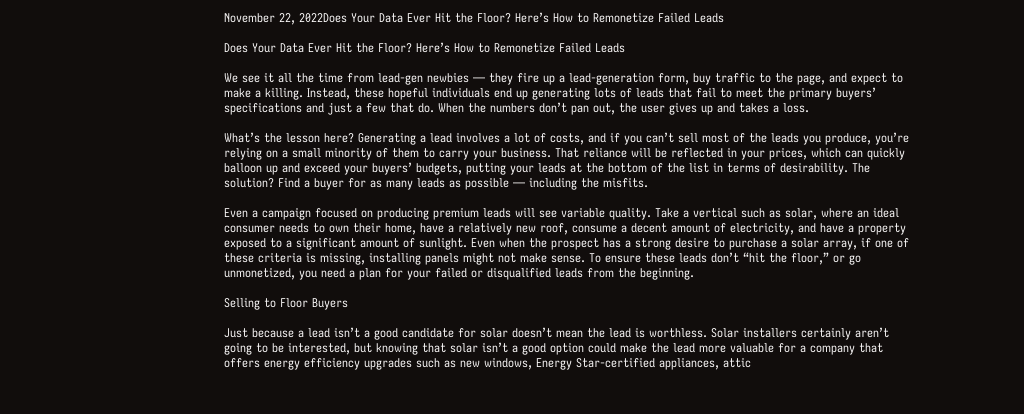November 22, 2022Does Your Data Ever Hit the Floor? Here’s How to Remonetize Failed Leads

Does Your Data Ever Hit the Floor? Here’s How to Remonetize Failed Leads

We see it all the time from lead-gen newbies — they fire up a lead-generation form, buy traffic to the page, and expect to make a killing. Instead, these hopeful individuals end up generating lots of leads that fail to meet the primary buyers’ specifications and just a few that do. When the numbers don’t pan out, the user gives up and takes a loss.

What’s the lesson here? Generating a lead involves a lot of costs, and if you can’t sell most of the leads you produce, you’re relying on a small minority of them to carry your business. That reliance will be reflected in your prices, which can quickly balloon up and exceed your buyers’ budgets, putting your leads at the bottom of the list in terms of desirability. The solution? Find a buyer for as many leads as possible — including the misfits.

Even a campaign focused on producing premium leads will see variable quality. Take a vertical such as solar, where an ideal consumer needs to own their home, have a relatively new roof, consume a decent amount of electricity, and have a property exposed to a significant amount of sunlight. Even when the prospect has a strong desire to purchase a solar array, if one of these criteria is missing, installing panels might not make sense. To ensure these leads don’t “hit the floor,” or go unmonetized, you need a plan for your failed or disqualified leads from the beginning.

Selling to Floor Buyers

Just because a lead isn’t a good candidate for solar doesn’t mean the lead is worthless. Solar installers certainly aren’t going to be interested, but knowing that solar isn’t a good option could make the lead more valuable for a company that offers energy efficiency upgrades such as new windows, Energy Star-certified appliances, attic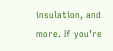insulation, and more. If you’re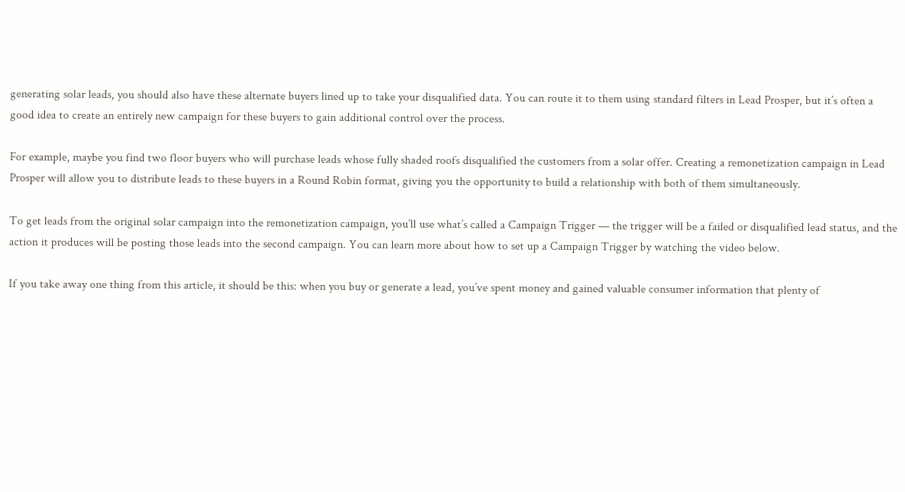generating solar leads, you should also have these alternate buyers lined up to take your disqualified data. You can route it to them using standard filters in Lead Prosper, but it’s often a good idea to create an entirely new campaign for these buyers to gain additional control over the process.

For example, maybe you find two floor buyers who will purchase leads whose fully shaded roofs disqualified the customers from a solar offer. Creating a remonetization campaign in Lead Prosper will allow you to distribute leads to these buyers in a Round Robin format, giving you the opportunity to build a relationship with both of them simultaneously.

To get leads from the original solar campaign into the remonetization campaign, you’ll use what’s called a Campaign Trigger — the trigger will be a failed or disqualified lead status, and the action it produces will be posting those leads into the second campaign. You can learn more about how to set up a Campaign Trigger by watching the video below.

If you take away one thing from this article, it should be this: when you buy or generate a lead, you’ve spent money and gained valuable consumer information that plenty of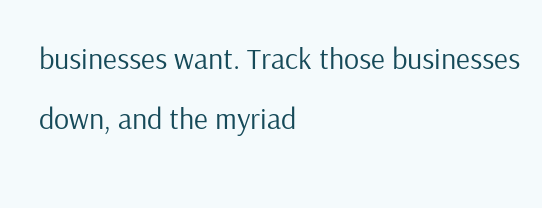businesses want. Track those businesses down, and the myriad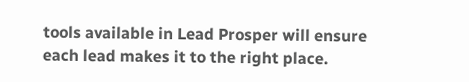tools available in Lead Prosper will ensure each lead makes it to the right place.